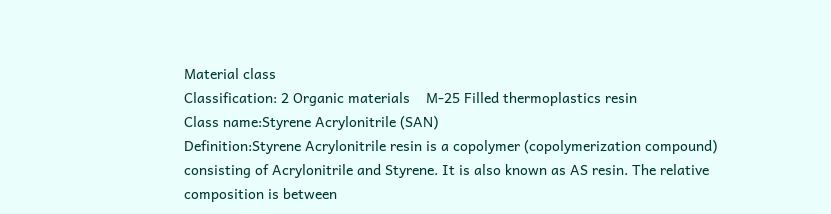Material class
Classification: 2 Organic materials    M-25 Filled thermoplastics resin
Class name:Styrene Acrylonitrile (SAN)
Definition:Styrene Acrylonitrile resin is a copolymer (copolymerization compound) consisting of Acrylonitrile and Styrene. It is also known as AS resin. The relative composition is between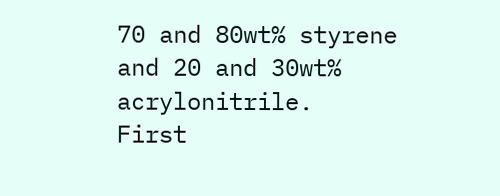70 and 80wt% styrene and 20 and 30wt% acrylonitrile.
First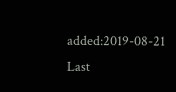added:2019-08-21
Last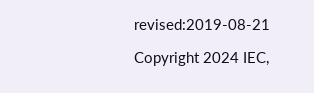revised:2019-08-21

Copyright 2024 IEC,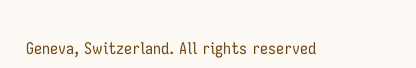Geneva, Switzerland. All rights reserved